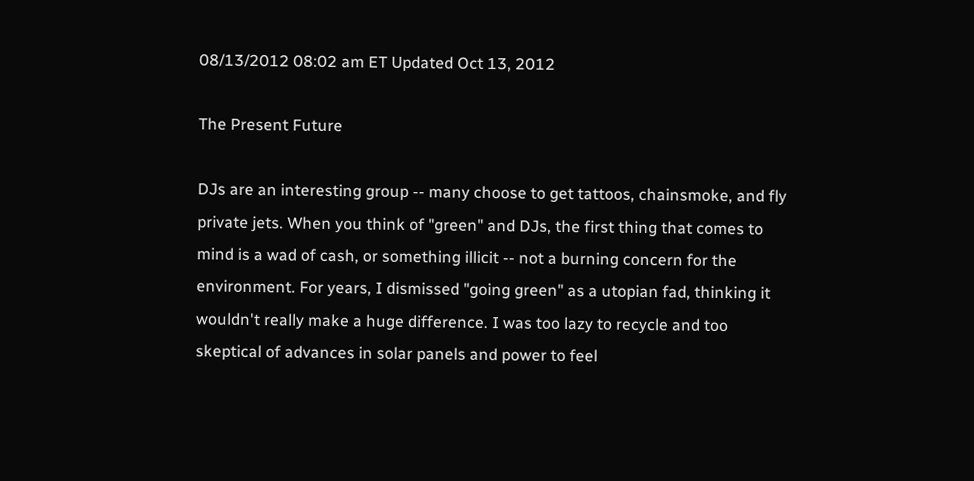08/13/2012 08:02 am ET Updated Oct 13, 2012

The Present Future

DJs are an interesting group -- many choose to get tattoos, chainsmoke, and fly private jets. When you think of "green" and DJs, the first thing that comes to mind is a wad of cash, or something illicit -- not a burning concern for the environment. For years, I dismissed "going green" as a utopian fad, thinking it wouldn't really make a huge difference. I was too lazy to recycle and too skeptical of advances in solar panels and power to feel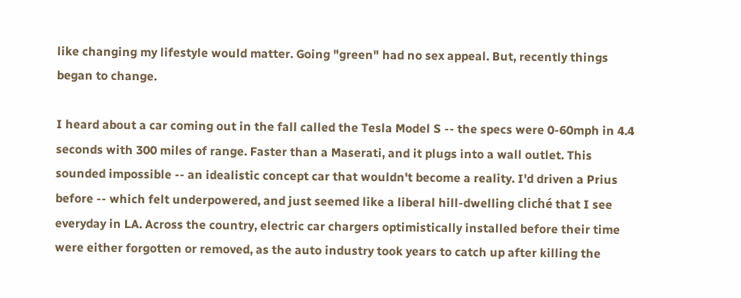like changing my lifestyle would matter. Going "green" had no sex appeal. But, recently things began to change.

I heard about a car coming out in the fall called the Tesla Model S -- the specs were 0-60mph in 4.4 seconds with 300 miles of range. Faster than a Maserati, and it plugs into a wall outlet. This sounded impossible -- an idealistic concept car that wouldn't become a reality. I'd driven a Prius before -- which felt underpowered, and just seemed like a liberal hill-dwelling cliché that I see everyday in LA. Across the country, electric car chargers optimistically installed before their time were either forgotten or removed, as the auto industry took years to catch up after killing the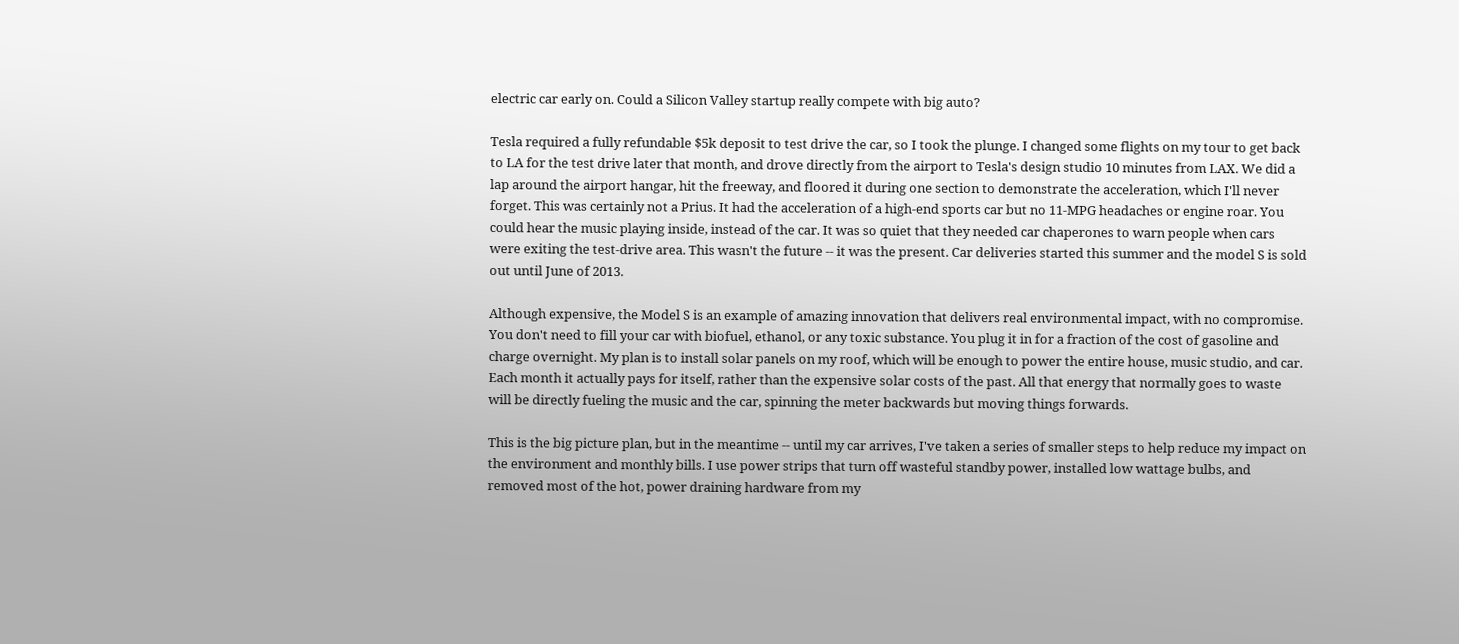electric car early on. Could a Silicon Valley startup really compete with big auto?

Tesla required a fully refundable $5k deposit to test drive the car, so I took the plunge. I changed some flights on my tour to get back to LA for the test drive later that month, and drove directly from the airport to Tesla's design studio 10 minutes from LAX. We did a lap around the airport hangar, hit the freeway, and floored it during one section to demonstrate the acceleration, which I'll never forget. This was certainly not a Prius. It had the acceleration of a high-end sports car but no 11-MPG headaches or engine roar. You could hear the music playing inside, instead of the car. It was so quiet that they needed car chaperones to warn people when cars were exiting the test-drive area. This wasn't the future -- it was the present. Car deliveries started this summer and the model S is sold out until June of 2013.

Although expensive, the Model S is an example of amazing innovation that delivers real environmental impact, with no compromise. You don't need to fill your car with biofuel, ethanol, or any toxic substance. You plug it in for a fraction of the cost of gasoline and charge overnight. My plan is to install solar panels on my roof, which will be enough to power the entire house, music studio, and car. Each month it actually pays for itself, rather than the expensive solar costs of the past. All that energy that normally goes to waste will be directly fueling the music and the car, spinning the meter backwards but moving things forwards.

This is the big picture plan, but in the meantime -- until my car arrives, I've taken a series of smaller steps to help reduce my impact on the environment and monthly bills. I use power strips that turn off wasteful standby power, installed low wattage bulbs, and removed most of the hot, power draining hardware from my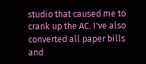studio that caused me to crank up the AC. I've also converted all paper bills and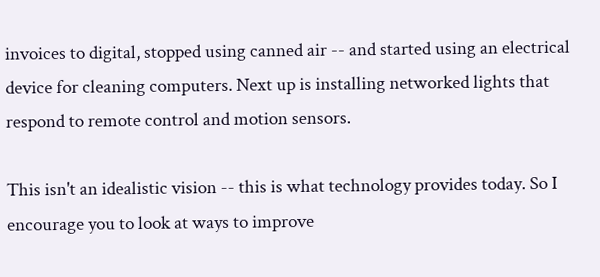invoices to digital, stopped using canned air -- and started using an electrical device for cleaning computers. Next up is installing networked lights that respond to remote control and motion sensors.

This isn't an idealistic vision -- this is what technology provides today. So I encourage you to look at ways to improve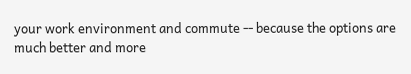your work environment and commute -- because the options are much better and more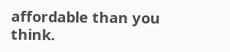affordable than you think.